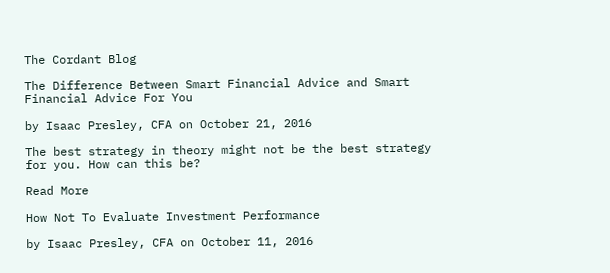The Cordant Blog

The Difference Between Smart Financial Advice and Smart Financial Advice For You

by Isaac Presley, CFA on October 21, 2016

The best strategy in theory might not be the best strategy for you. How can this be?

Read More

How Not To Evaluate Investment Performance

by Isaac Presley, CFA on October 11, 2016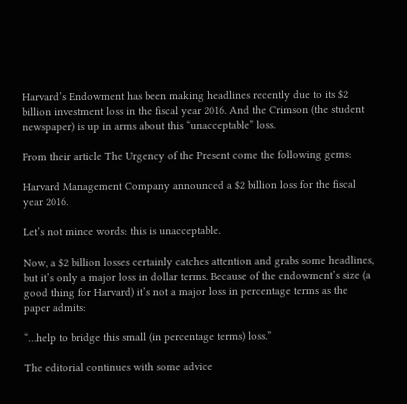Harvard’s Endowment has been making headlines recently due to its $2 billion investment loss in the fiscal year 2016. And the Crimson (the student newspaper) is up in arms about this “unacceptable” loss.

From their article The Urgency of the Present come the following gems:

Harvard Management Company announced a $2 billion loss for the fiscal year 2016.

Let’s not mince words: this is unacceptable.

Now, a $2 billion losses certainly catches attention and grabs some headlines, but it’s only a major loss in dollar terms. Because of the endowment’s size (a good thing for Harvard) it’s not a major loss in percentage terms as the paper admits:

“…help to bridge this small (in percentage terms) loss.”

The editorial continues with some advice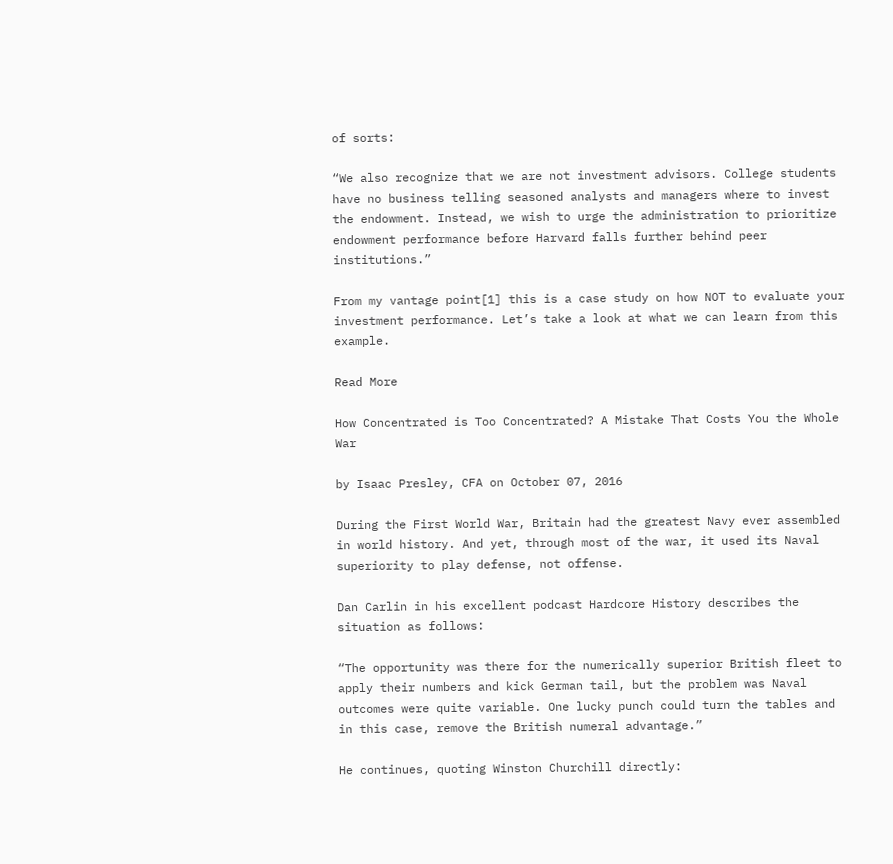of sorts:

“We also recognize that we are not investment advisors. College students have no business telling seasoned analysts and managers where to invest the endowment. Instead, we wish to urge the administration to prioritize endowment performance before Harvard falls further behind peer institutions.”

From my vantage point[1] this is a case study on how NOT to evaluate your investment performance. Let’s take a look at what we can learn from this example.

Read More

How Concentrated is Too Concentrated? A Mistake That Costs You the Whole War

by Isaac Presley, CFA on October 07, 2016

During the First World War, Britain had the greatest Navy ever assembled in world history. And yet, through most of the war, it used its Naval superiority to play defense, not offense.

Dan Carlin in his excellent podcast Hardcore History describes the situation as follows:

“The opportunity was there for the numerically superior British fleet to apply their numbers and kick German tail, but the problem was Naval outcomes were quite variable. One lucky punch could turn the tables and in this case, remove the British numeral advantage.”

He continues, quoting Winston Churchill directly: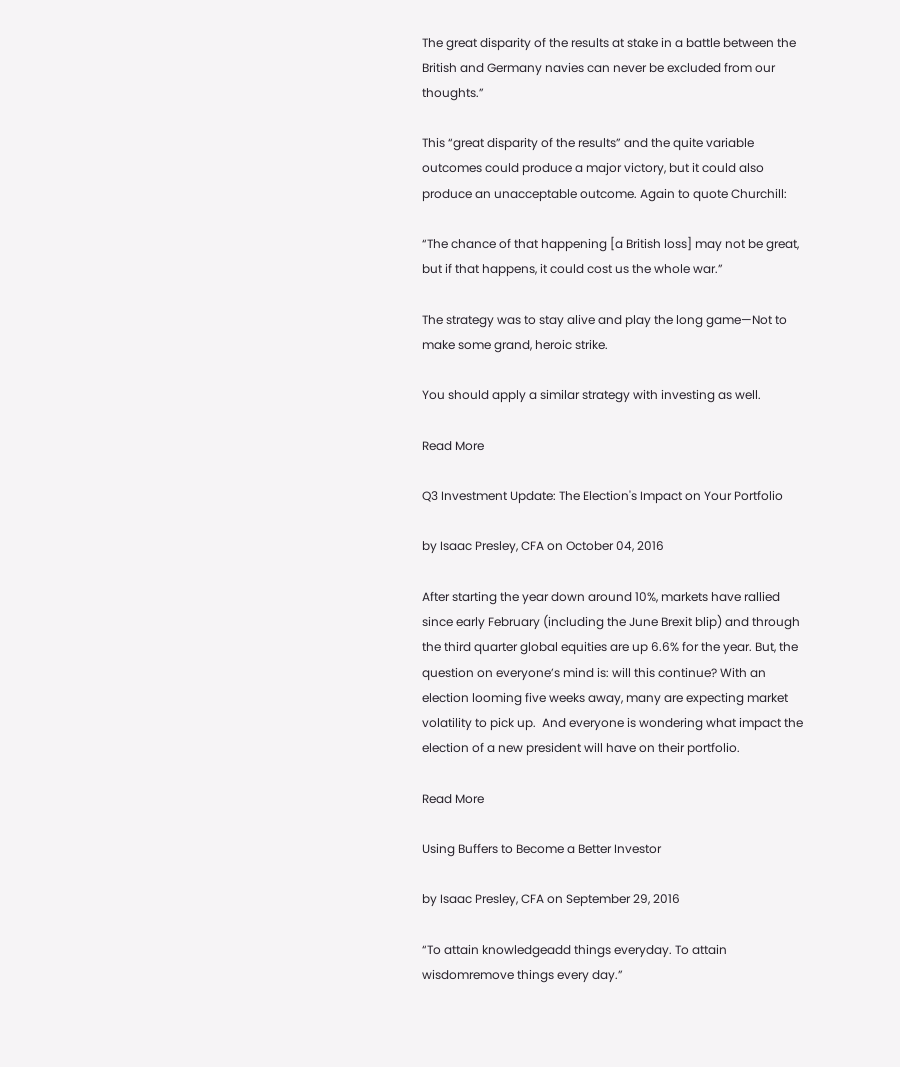The great disparity of the results at stake in a battle between the British and Germany navies can never be excluded from our thoughts.”

This “great disparity of the results” and the quite variable outcomes could produce a major victory, but it could also produce an unacceptable outcome. Again to quote Churchill:

“The chance of that happening [a British loss] may not be great, but if that happens, it could cost us the whole war.”

The strategy was to stay alive and play the long game—Not to make some grand, heroic strike.

You should apply a similar strategy with investing as well.

Read More

Q3 Investment Update: The Election's Impact on Your Portfolio

by Isaac Presley, CFA on October 04, 2016

After starting the year down around 10%, markets have rallied since early February (including the June Brexit blip) and through the third quarter global equities are up 6.6% for the year. But, the question on everyone’s mind is: will this continue? With an election looming five weeks away, many are expecting market volatility to pick up.  And everyone is wondering what impact the election of a new president will have on their portfolio.

Read More

Using Buffers to Become a Better Investor

by Isaac Presley, CFA on September 29, 2016

“To attain knowledgeadd things everyday. To attain wisdomremove things every day.”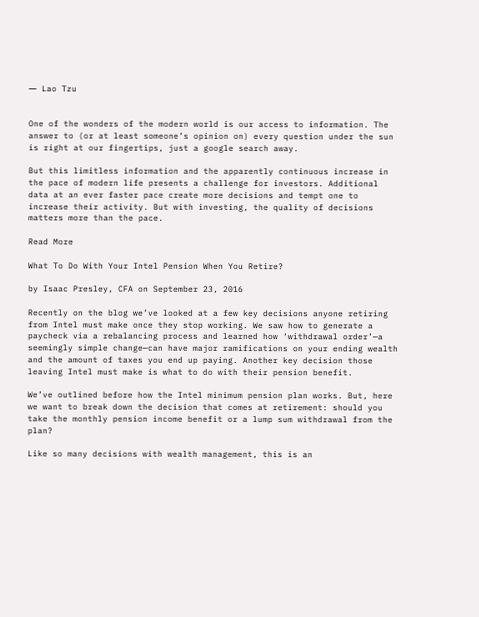― Lao Tzu


One of the wonders of the modern world is our access to information. The answer to (or at least someone’s opinion on) every question under the sun is right at our fingertips, just a google search away.

But this limitless information and the apparently continuous increase in the pace of modern life presents a challenge for investors. Additional data at an ever faster pace create more decisions and tempt one to increase their activity. But with investing, the quality of decisions matters more than the pace.

Read More

What To Do With Your Intel Pension When You Retire?

by Isaac Presley, CFA on September 23, 2016

Recently on the blog we’ve looked at a few key decisions anyone retiring from Intel must make once they stop working. We saw how to generate a paycheck via a rebalancing process and learned how ‘withdrawal order’—a seemingly simple change—can have major ramifications on your ending wealth and the amount of taxes you end up paying. Another key decision those leaving Intel must make is what to do with their pension benefit.

We’ve outlined before how the Intel minimum pension plan works. But, here we want to break down the decision that comes at retirement: should you take the monthly pension income benefit or a lump sum withdrawal from the plan?

Like so many decisions with wealth management, this is an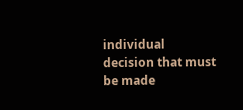individual decision that must be made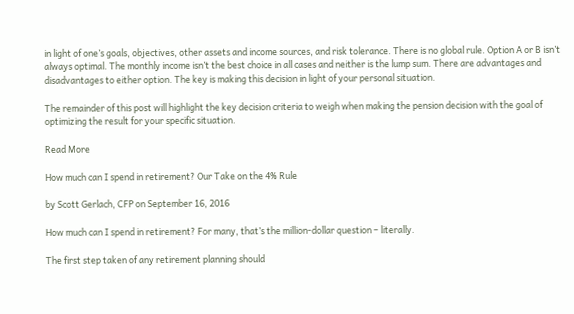in light of one’s goals, objectives, other assets and income sources, and risk tolerance. There is no global rule. Option A or B isn’t always optimal. The monthly income isn’t the best choice in all cases and neither is the lump sum. There are advantages and disadvantages to either option. The key is making this decision in light of your personal situation.

The remainder of this post will highlight the key decision criteria to weigh when making the pension decision with the goal of optimizing the result for your specific situation.

Read More

How much can I spend in retirement? Our Take on the 4% Rule

by Scott Gerlach, CFP on September 16, 2016

How much can I spend in retirement? For many, that’s the million-dollar question – literally.

The first step taken of any retirement planning should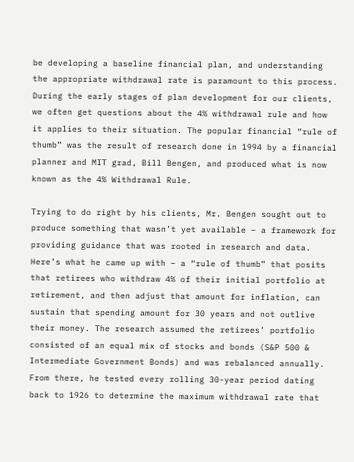be developing a baseline financial plan, and understanding the appropriate withdrawal rate is paramount to this process. During the early stages of plan development for our clients, we often get questions about the 4% withdrawal rule and how it applies to their situation. The popular financial “rule of thumb” was the result of research done in 1994 by a financial planner and MIT grad, Bill Bengen, and produced what is now known as the 4% Withdrawal Rule.

Trying to do right by his clients, Mr. Bengen sought out to produce something that wasn’t yet available – a framework for providing guidance that was rooted in research and data. Here’s what he came up with – a “rule of thumb” that posits that retirees who withdraw 4% of their initial portfolio at retirement, and then adjust that amount for inflation, can sustain that spending amount for 30 years and not outlive their money. The research assumed the retirees’ portfolio consisted of an equal mix of stocks and bonds (S&P 500 & Intermediate Government Bonds) and was rebalanced annually. From there, he tested every rolling 30-year period dating back to 1926 to determine the maximum withdrawal rate that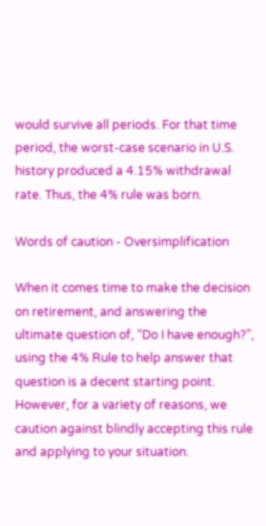would survive all periods. For that time period, the worst-case scenario in U.S. history produced a 4.15% withdrawal rate. Thus, the 4% rule was born.

Words of caution - Oversimplification

When it comes time to make the decision on retirement, and answering the ultimate question of, “Do I have enough?”, using the 4% Rule to help answer that question is a decent starting point. However, for a variety of reasons, we caution against blindly accepting this rule and applying to your situation.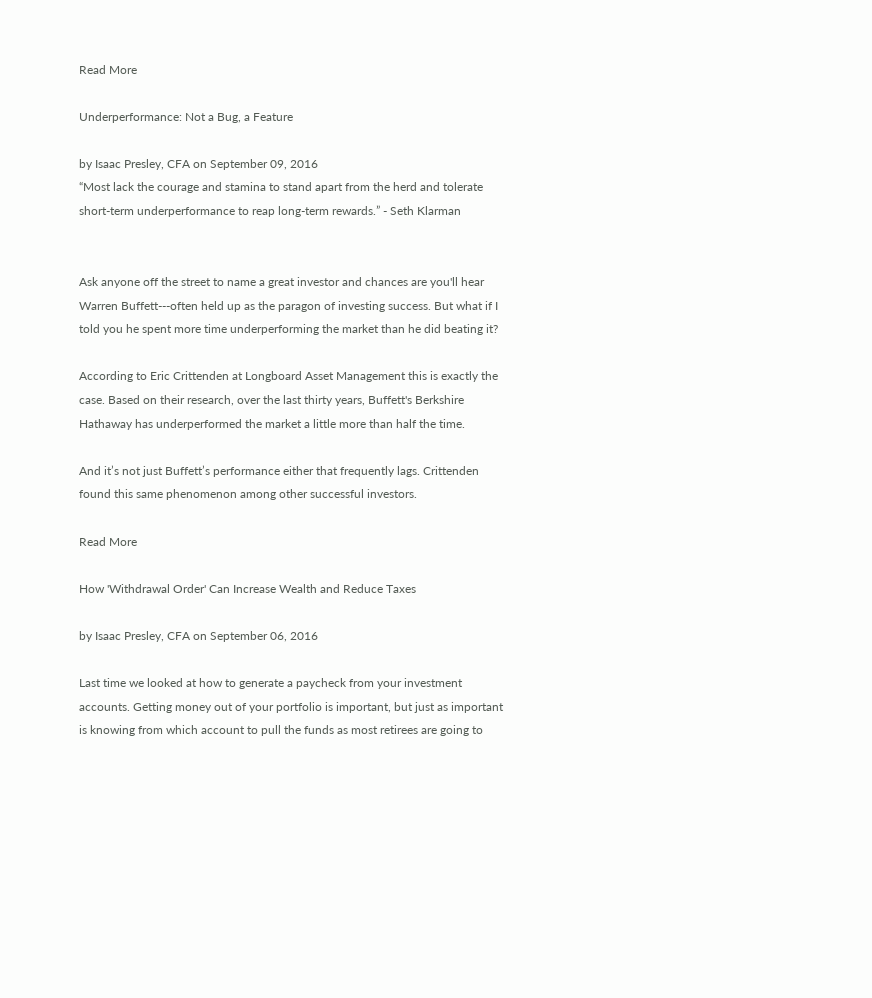Read More

Underperformance: Not a Bug, a Feature

by Isaac Presley, CFA on September 09, 2016
“Most lack the courage and stamina to stand apart from the herd and tolerate short-term underperformance to reap long-term rewards.” - Seth Klarman


Ask anyone off the street to name a great investor and chances are you'll hear Warren Buffett---often held up as the paragon of investing success. But what if I told you he spent more time underperforming the market than he did beating it?

According to Eric Crittenden at Longboard Asset Management this is exactly the case. Based on their research, over the last thirty years, Buffett's Berkshire Hathaway has underperformed the market a little more than half the time.

And it’s not just Buffett’s performance either that frequently lags. Crittenden found this same phenomenon among other successful investors.

Read More

How 'Withdrawal Order' Can Increase Wealth and Reduce Taxes

by Isaac Presley, CFA on September 06, 2016

Last time we looked at how to generate a paycheck from your investment accounts. Getting money out of your portfolio is important, but just as important is knowing from which account to pull the funds as most retirees are going to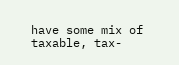have some mix of taxable, tax-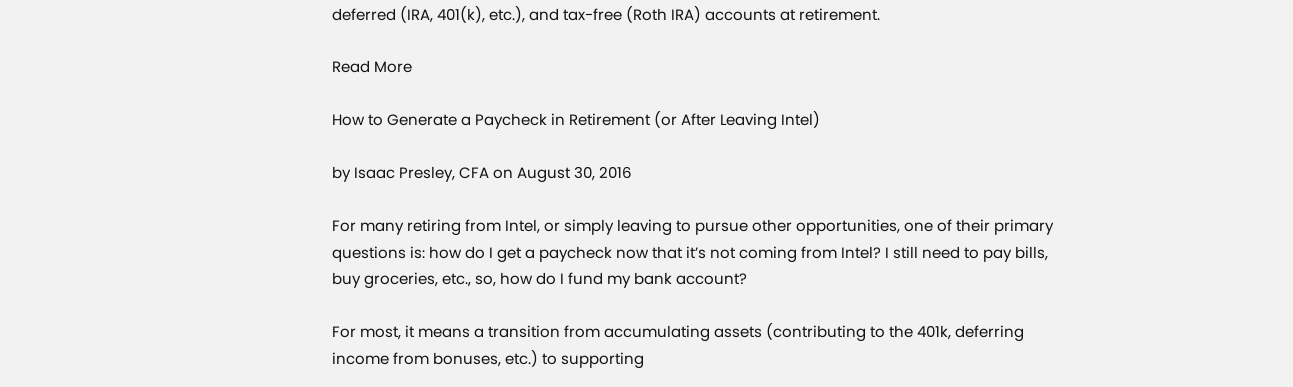deferred (IRA, 401(k), etc.), and tax-free (Roth IRA) accounts at retirement.

Read More

How to Generate a Paycheck in Retirement (or After Leaving Intel)

by Isaac Presley, CFA on August 30, 2016

For many retiring from Intel, or simply leaving to pursue other opportunities, one of their primary questions is: how do I get a paycheck now that it’s not coming from Intel? I still need to pay bills, buy groceries, etc., so, how do I fund my bank account?

For most, it means a transition from accumulating assets (contributing to the 401k, deferring income from bonuses, etc.) to supporting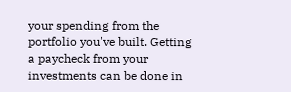your spending from the portfolio you've built. Getting a paycheck from your investments can be done in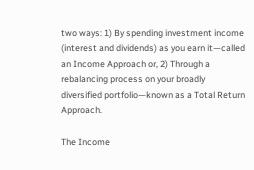two ways: 1) By spending investment income (interest and dividends) as you earn it—called an Income Approach or, 2) Through a rebalancing process on your broadly diversified portfolio—known as a Total Return Approach.

The Income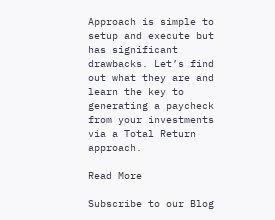Approach is simple to setup and execute but has significant drawbacks. Let’s find out what they are and learn the key to generating a paycheck from your investments via a Total Return approach.

Read More

Subscribe to our Blog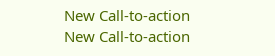New Call-to-action
New Call-to-action